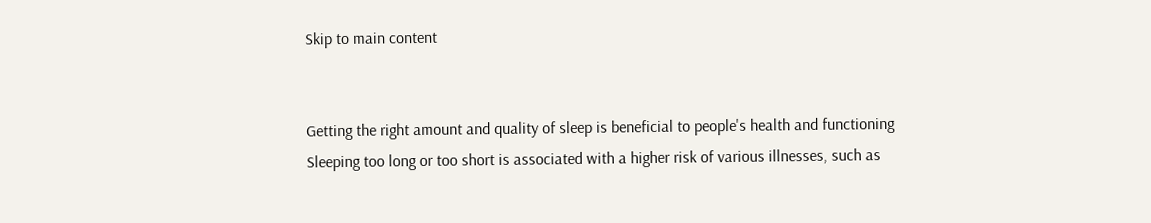Skip to main content


Getting the right amount and quality of sleep is beneficial to people's health and functioning
Sleeping too long or too short is associated with a higher risk of various illnesses, such as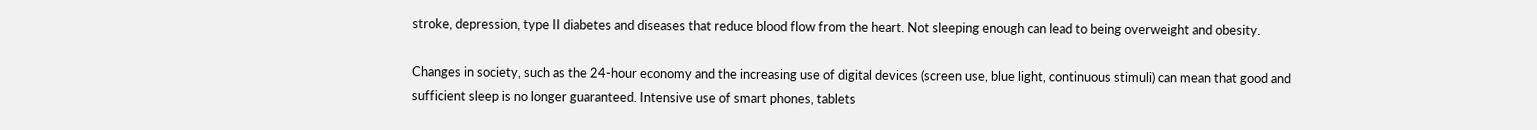stroke, depression, type II diabetes and diseases that reduce blood flow from the heart. Not sleeping enough can lead to being overweight and obesity.

Changes in society, such as the 24-hour economy and the increasing use of digital devices (screen use, blue light, continuous stimuli) can mean that good and sufficient sleep is no longer guaranteed. Intensive use of smart phones, tablets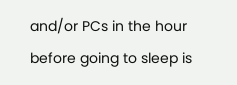and/or PCs in the hour before going to sleep is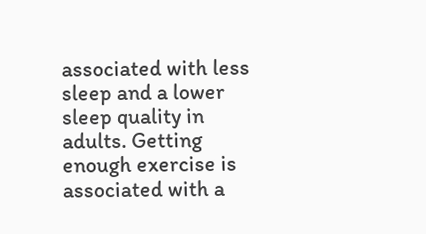associated with less sleep and a lower sleep quality in adults. Getting enough exercise is associated with a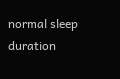normal sleep duration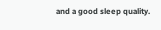and a good sleep quality.